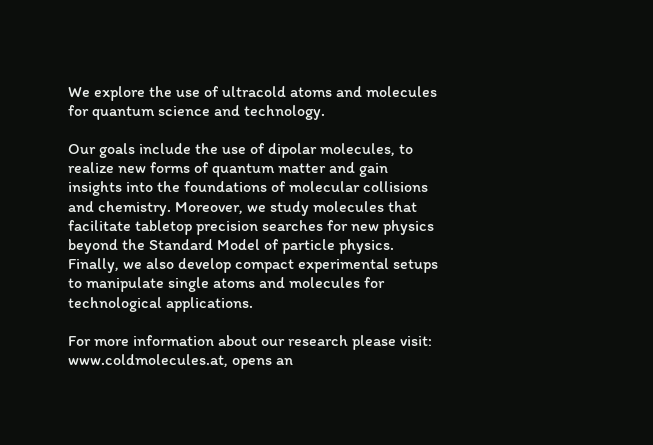We explore the use of ultracold atoms and molecules for quantum science and technology.

Our goals include the use of dipolar molecules, to realize new forms of quantum matter and gain insights into the foundations of molecular collisions and chemistry. Moreover, we study molecules that facilitate tabletop precision searches for new physics beyond the Standard Model of particle physics. Finally, we also develop compact experimental setups to manipulate single atoms and molecules for technological applications.

For more information about our research please visit: www.coldmolecules.at, opens an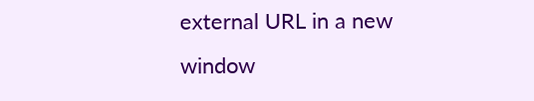external URL in a new window